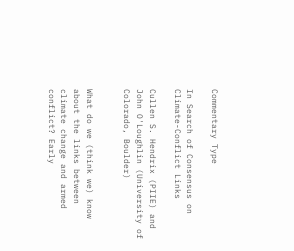Commentary Type

In Search of Consensus on Climate-Conflict Links

Cullen S. Hendrix (PIIE) and John O'Loughlin (University of Colorado, Boulder)


What do we (think we) know about the links between climate change and armed conflict? Early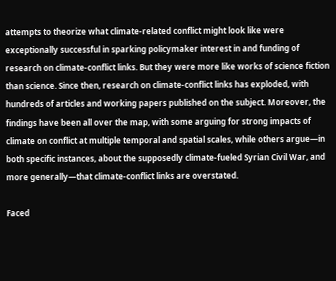attempts to theorize what climate-related conflict might look like were exceptionally successful in sparking policymaker interest in and funding of research on climate-conflict links. But they were more like works of science fiction than science. Since then, research on climate-conflict links has exploded, with hundreds of articles and working papers published on the subject. Moreover, the findings have been all over the map, with some arguing for strong impacts of climate on conflict at multiple temporal and spatial scales, while others argue—in both specific instances, about the supposedly climate-fueled Syrian Civil War, and more generally—that climate-conflict links are overstated.

Faced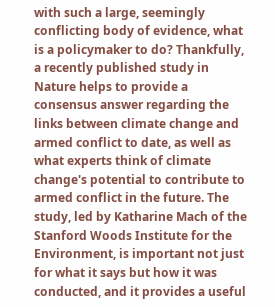with such a large, seemingly conflicting body of evidence, what is a policymaker to do? Thankfully, a recently published study in Nature helps to provide a consensus answer regarding the links between climate change and armed conflict to date, as well as what experts think of climate change's potential to contribute to armed conflict in the future. The study, led by Katharine Mach of the Stanford Woods Institute for the Environment, is important not just for what it says but how it was conducted, and it provides a useful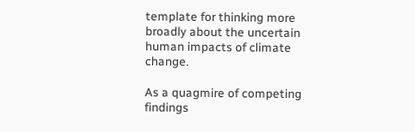template for thinking more broadly about the uncertain human impacts of climate change.

As a quagmire of competing findings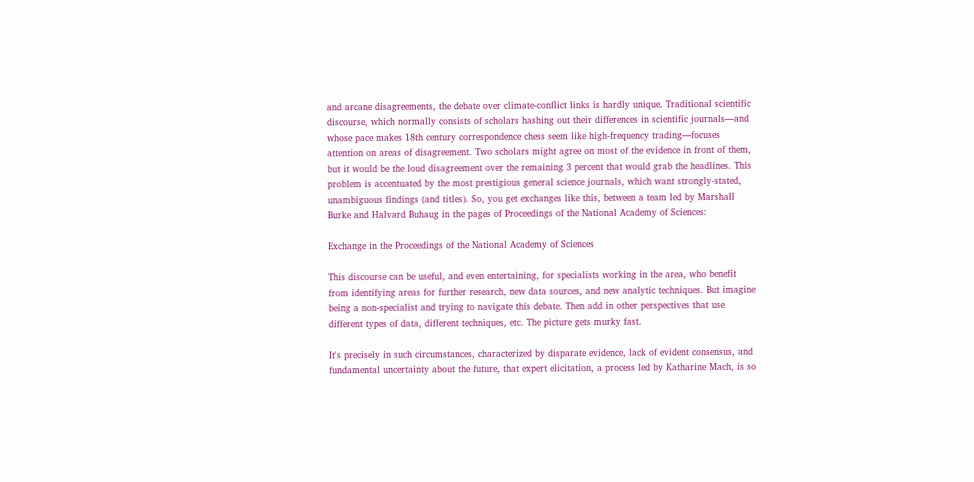and arcane disagreements, the debate over climate-conflict links is hardly unique. Traditional scientific discourse, which normally consists of scholars hashing out their differences in scientific journals—and whose pace makes 18th century correspondence chess seem like high-frequency trading—focuses attention on areas of disagreement. Two scholars might agree on most of the evidence in front of them, but it would be the loud disagreement over the remaining 3 percent that would grab the headlines. This problem is accentuated by the most prestigious general science journals, which want strongly-stated, unambiguous findings (and titles). So, you get exchanges like this, between a team led by Marshall Burke and Halvard Buhaug in the pages of Proceedings of the National Academy of Sciences:

Exchange in the Proceedings of the National Academy of Sciences

This discourse can be useful, and even entertaining, for specialists working in the area, who benefit from identifying areas for further research, new data sources, and new analytic techniques. But imagine being a non-specialist and trying to navigate this debate. Then add in other perspectives that use different types of data, different techniques, etc. The picture gets murky fast.

It's precisely in such circumstances, characterized by disparate evidence, lack of evident consensus, and fundamental uncertainty about the future, that expert elicitation, a process led by Katharine Mach, is so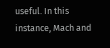useful. In this instance, Mach and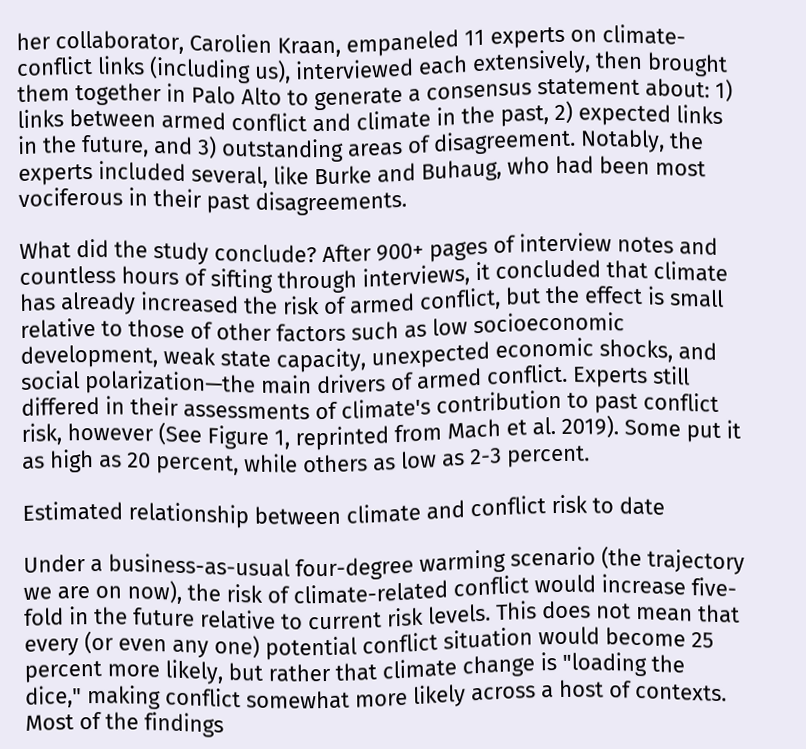her collaborator, Carolien Kraan, empaneled 11 experts on climate-conflict links (including us), interviewed each extensively, then brought them together in Palo Alto to generate a consensus statement about: 1) links between armed conflict and climate in the past, 2) expected links in the future, and 3) outstanding areas of disagreement. Notably, the experts included several, like Burke and Buhaug, who had been most vociferous in their past disagreements.

What did the study conclude? After 900+ pages of interview notes and countless hours of sifting through interviews, it concluded that climate has already increased the risk of armed conflict, but the effect is small relative to those of other factors such as low socioeconomic development, weak state capacity, unexpected economic shocks, and social polarization—the main drivers of armed conflict. Experts still differed in their assessments of climate's contribution to past conflict risk, however (See Figure 1, reprinted from Mach et al. 2019). Some put it as high as 20 percent, while others as low as 2-3 percent.

Estimated relationship between climate and conflict risk to date

Under a business-as-usual four-degree warming scenario (the trajectory we are on now), the risk of climate-related conflict would increase five-fold in the future relative to current risk levels. This does not mean that every (or even any one) potential conflict situation would become 25 percent more likely, but rather that climate change is "loading the dice," making conflict somewhat more likely across a host of contexts. Most of the findings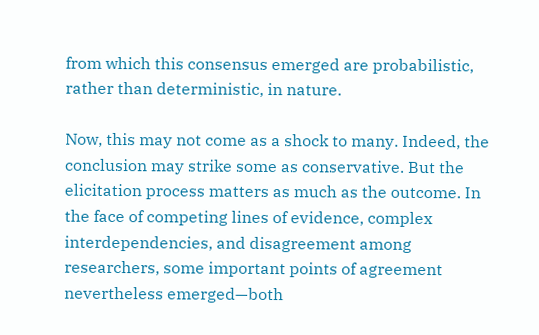from which this consensus emerged are probabilistic, rather than deterministic, in nature.

Now, this may not come as a shock to many. Indeed, the conclusion may strike some as conservative. But the elicitation process matters as much as the outcome. In the face of competing lines of evidence, complex interdependencies, and disagreement among researchers, some important points of agreement nevertheless emerged—both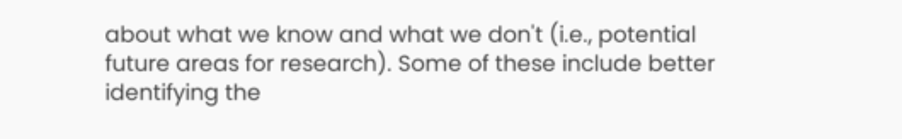about what we know and what we don't (i.e., potential future areas for research). Some of these include better identifying the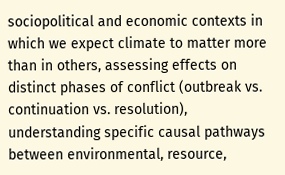sociopolitical and economic contexts in which we expect climate to matter more than in others, assessing effects on distinct phases of conflict (outbreak vs. continuation vs. resolution), understanding specific causal pathways between environmental, resource,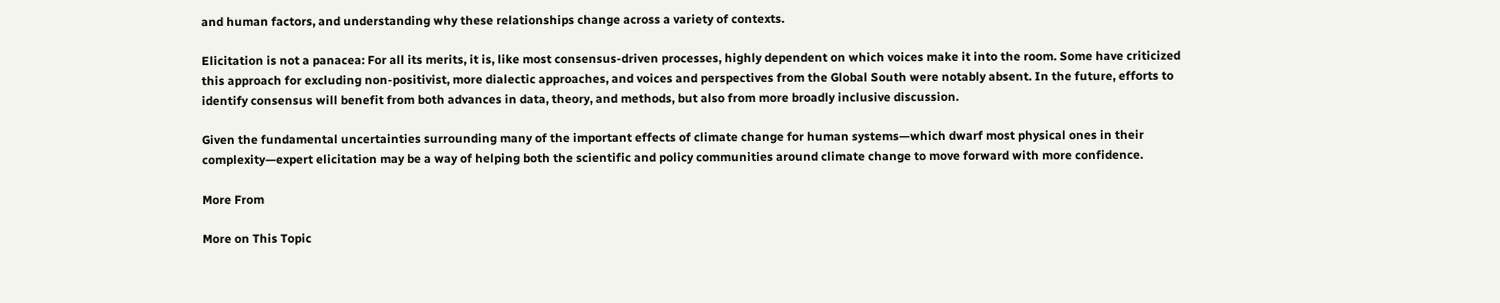and human factors, and understanding why these relationships change across a variety of contexts.

Elicitation is not a panacea: For all its merits, it is, like most consensus-driven processes, highly dependent on which voices make it into the room. Some have criticized this approach for excluding non-positivist, more dialectic approaches, and voices and perspectives from the Global South were notably absent. In the future, efforts to identify consensus will benefit from both advances in data, theory, and methods, but also from more broadly inclusive discussion.

Given the fundamental uncertainties surrounding many of the important effects of climate change for human systems—which dwarf most physical ones in their complexity—expert elicitation may be a way of helping both the scientific and policy communities around climate change to move forward with more confidence.

More From

More on This Topic